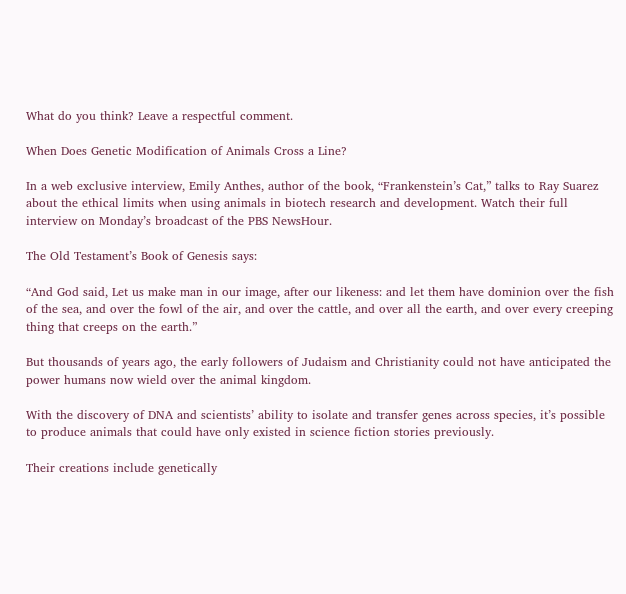What do you think? Leave a respectful comment.

When Does Genetic Modification of Animals Cross a Line?

In a web exclusive interview, Emily Anthes, author of the book, “Frankenstein’s Cat,” talks to Ray Suarez about the ethical limits when using animals in biotech research and development. Watch their full interview on Monday’s broadcast of the PBS NewsHour.

The Old Testament’s Book of Genesis says:

“And God said, Let us make man in our image, after our likeness: and let them have dominion over the fish of the sea, and over the fowl of the air, and over the cattle, and over all the earth, and over every creeping thing that creeps on the earth.”

But thousands of years ago, the early followers of Judaism and Christianity could not have anticipated the power humans now wield over the animal kingdom.

With the discovery of DNA and scientists’ ability to isolate and transfer genes across species, it’s possible to produce animals that could have only existed in science fiction stories previously.

Their creations include genetically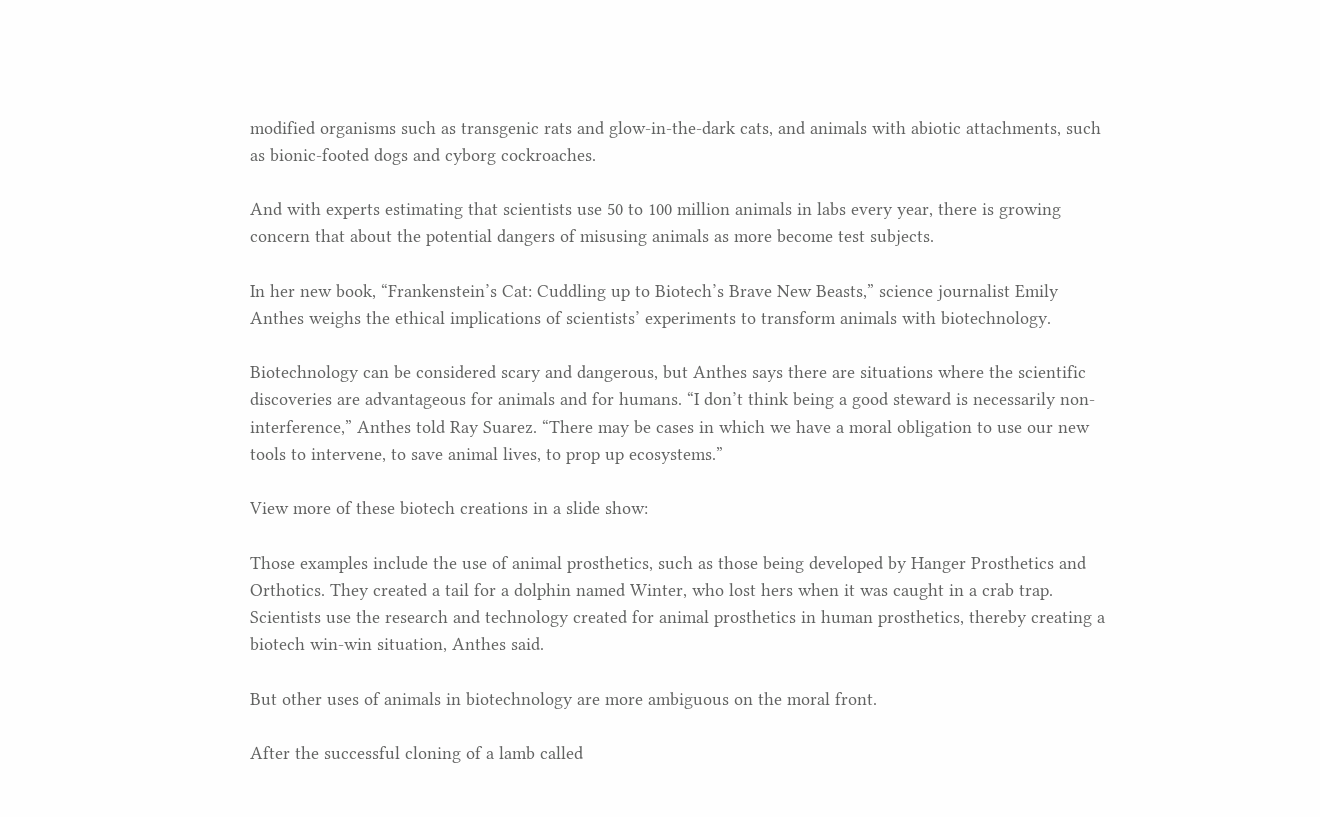modified organisms such as transgenic rats and glow-in-the-dark cats, and animals with abiotic attachments, such as bionic-footed dogs and cyborg cockroaches.

And with experts estimating that scientists use 50 to 100 million animals in labs every year, there is growing concern that about the potential dangers of misusing animals as more become test subjects.

In her new book, “Frankenstein’s Cat: Cuddling up to Biotech’s Brave New Beasts,” science journalist Emily Anthes weighs the ethical implications of scientists’ experiments to transform animals with biotechnology.

Biotechnology can be considered scary and dangerous, but Anthes says there are situations where the scientific discoveries are advantageous for animals and for humans. “I don’t think being a good steward is necessarily non-interference,” Anthes told Ray Suarez. “There may be cases in which we have a moral obligation to use our new tools to intervene, to save animal lives, to prop up ecosystems.”

View more of these biotech creations in a slide show:

Those examples include the use of animal prosthetics, such as those being developed by Hanger Prosthetics and Orthotics. They created a tail for a dolphin named Winter, who lost hers when it was caught in a crab trap. Scientists use the research and technology created for animal prosthetics in human prosthetics, thereby creating a biotech win-win situation, Anthes said.

But other uses of animals in biotechnology are more ambiguous on the moral front.

After the successful cloning of a lamb called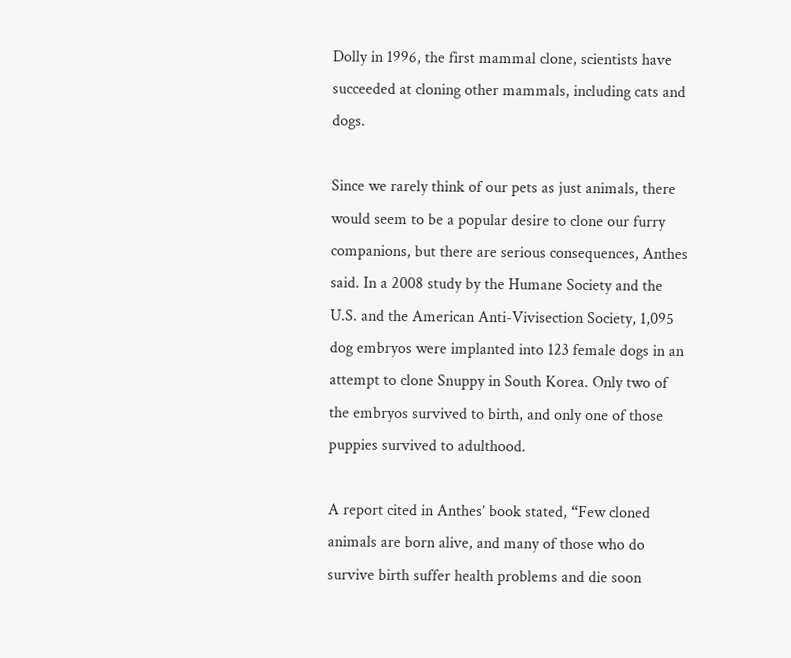Dolly in 1996, the first mammal clone, scientists have succeeded at cloning other mammals, including cats and dogs.

Since we rarely think of our pets as just animals, there would seem to be a popular desire to clone our furry companions, but there are serious consequences, Anthes said. In a 2008 study by the Humane Society and the U.S. and the American Anti-Vivisection Society, 1,095 dog embryos were implanted into 123 female dogs in an attempt to clone Snuppy in South Korea. Only two of the embryos survived to birth, and only one of those puppies survived to adulthood.

A report cited in Anthes’ book stated, “Few cloned animals are born alive, and many of those who do survive birth suffer health problems and die soon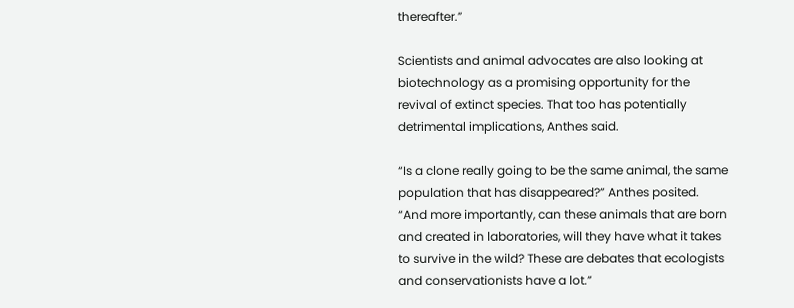thereafter.”

Scientists and animal advocates are also looking at biotechnology as a promising opportunity for the revival of extinct species. That too has potentially detrimental implications, Anthes said.

“Is a clone really going to be the same animal, the same population that has disappeared?” Anthes posited. “And more importantly, can these animals that are born and created in laboratories, will they have what it takes to survive in the wild? These are debates that ecologists and conservationists have a lot.”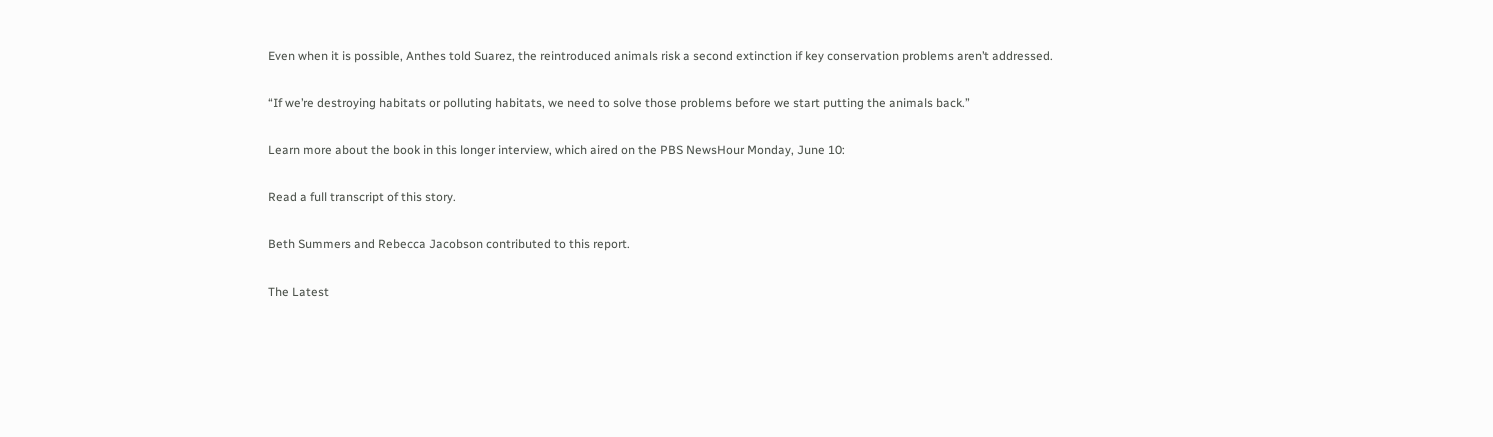Even when it is possible, Anthes told Suarez, the reintroduced animals risk a second extinction if key conservation problems aren’t addressed.

“If we’re destroying habitats or polluting habitats, we need to solve those problems before we start putting the animals back.”

Learn more about the book in this longer interview, which aired on the PBS NewsHour Monday, June 10:

Read a full transcript of this story.

Beth Summers and Rebecca Jacobson contributed to this report.

The Latest